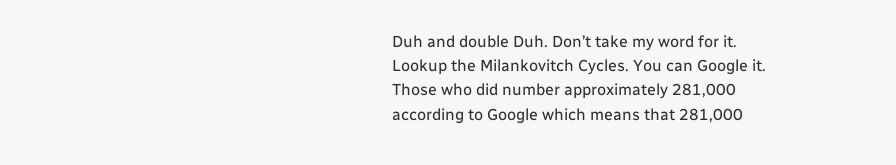Duh and double Duh. Don’t take my word for it. Lookup the Milankovitch Cycles. You can Google it. Those who did number approximately 281,000 according to Google which means that 281,000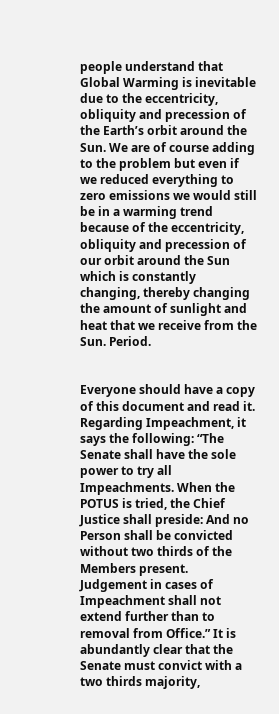people understand that Global Warming is inevitable due to the eccentricity, obliquity and precession of the Earth’s orbit around the Sun. We are of course adding to the problem but even if we reduced everything to zero emissions we would still be in a warming trend because of the eccentricity, obliquity and precession of our orbit around the Sun which is constantly changing, thereby changing the amount of sunlight and heat that we receive from the Sun. Period.


Everyone should have a copy of this document and read it. Regarding Impeachment, it says the following: “The Senate shall have the sole power to try all Impeachments. When the POTUS is tried, the Chief Justice shall preside: And no Person shall be convicted without two thirds of the Members present. Judgement in cases of Impeachment shall not extend further than to removal from Office.” It is abundantly clear that the Senate must convict with a two thirds majority,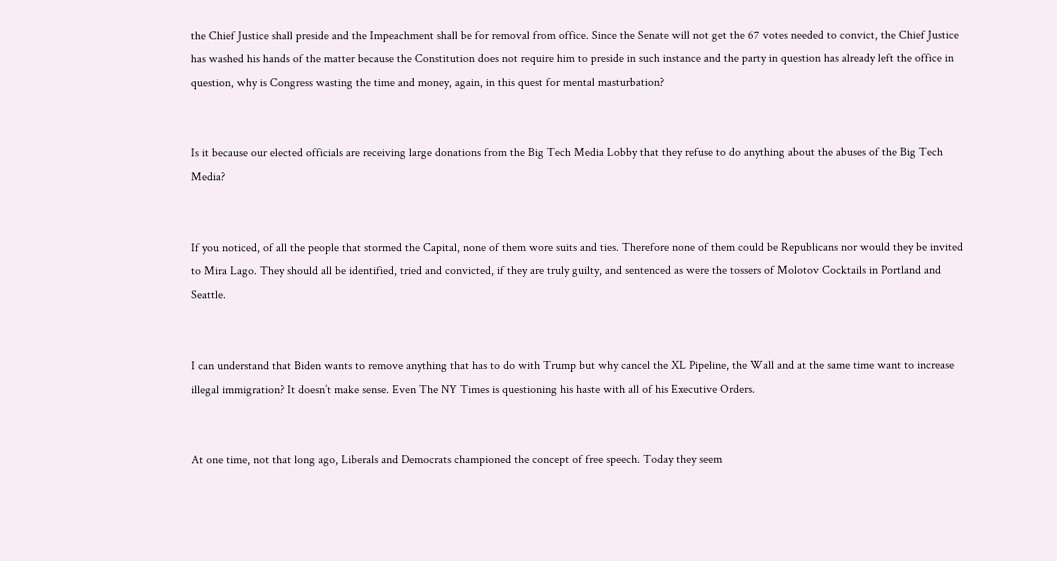the Chief Justice shall preside and the Impeachment shall be for removal from office. Since the Senate will not get the 67 votes needed to convict, the Chief Justice has washed his hands of the matter because the Constitution does not require him to preside in such instance and the party in question has already left the office in question, why is Congress wasting the time and money, again, in this quest for mental masturbation?


Is it because our elected officials are receiving large donations from the Big Tech Media Lobby that they refuse to do anything about the abuses of the Big Tech Media?


If you noticed, of all the people that stormed the Capital, none of them wore suits and ties. Therefore none of them could be Republicans nor would they be invited to Mira Lago. They should all be identified, tried and convicted, if they are truly guilty, and sentenced as were the tossers of Molotov Cocktails in Portland and Seattle.


I can understand that Biden wants to remove anything that has to do with Trump but why cancel the XL Pipeline, the Wall and at the same time want to increase illegal immigration? It doesn’t make sense. Even The NY Times is questioning his haste with all of his Executive Orders.


At one time, not that long ago, Liberals and Democrats championed the concept of free speech. Today they seem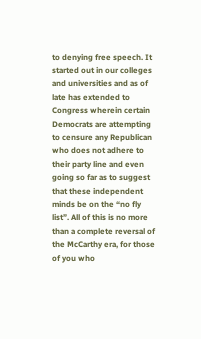to denying free speech. It started out in our colleges and universities and as of late has extended to Congress wherein certain Democrats are attempting to censure any Republican who does not adhere to their party line and even going so far as to suggest that these independent minds be on the “no fly list”. All of this is no more than a complete reversal of the McCarthy era, for those of you who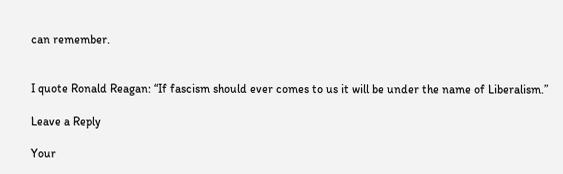can remember.


I quote Ronald Reagan: “If fascism should ever comes to us it will be under the name of Liberalism.”

Leave a Reply

Your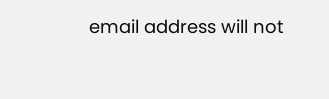email address will not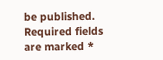be published. Required fields are marked *